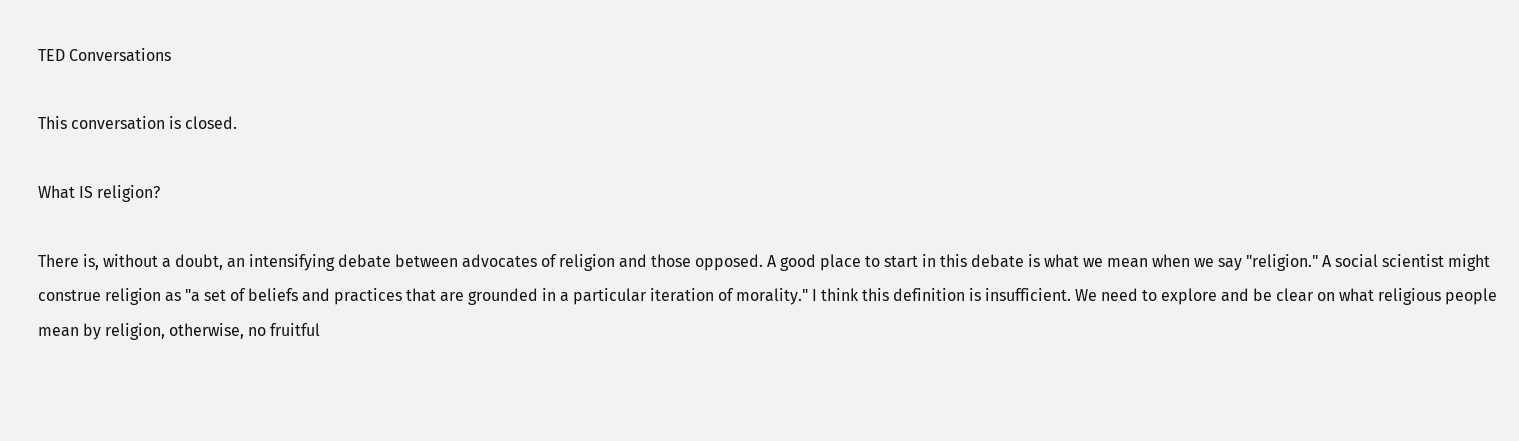TED Conversations

This conversation is closed.

What IS religion?

There is, without a doubt, an intensifying debate between advocates of religion and those opposed. A good place to start in this debate is what we mean when we say "religion." A social scientist might construe religion as "a set of beliefs and practices that are grounded in a particular iteration of morality." I think this definition is insufficient. We need to explore and be clear on what religious people mean by religion, otherwise, no fruitful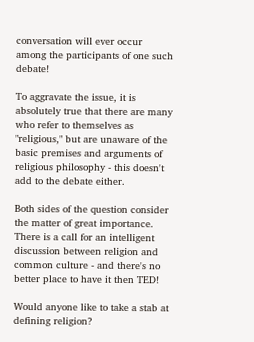conversation will ever occur among the participants of one such debate!

To aggravate the issue, it is absolutely true that there are many who refer to themselves as "religious," but are unaware of the basic premises and arguments of religious philosophy - this doesn't add to the debate either.

Both sides of the question consider the matter of great importance. There is a call for an intelligent discussion between religion and common culture - and there's no better place to have it then TED!

Would anyone like to take a stab at defining religion?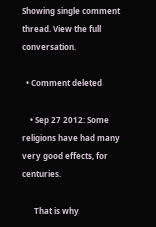Showing single comment thread. View the full conversation.

  • Comment deleted

    • Sep 27 2012: Some religions have had many very good effects, for centuries.

      That is why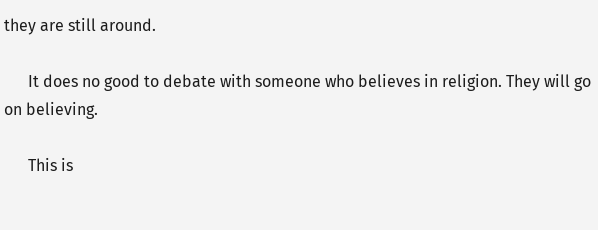they are still around.

      It does no good to debate with someone who believes in religion. They will go on believing.

      This is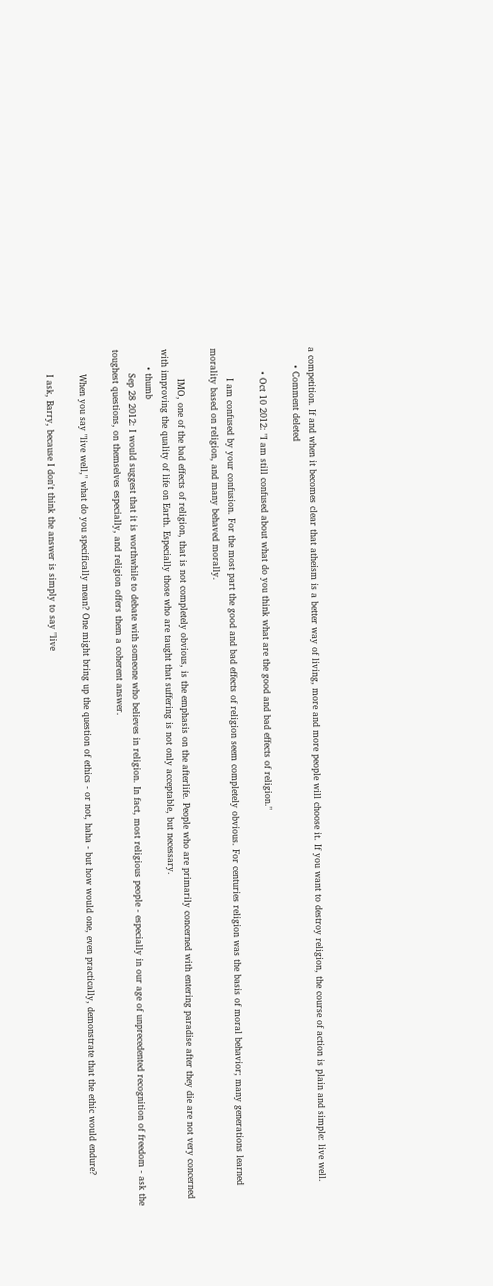a competition. If and when it becomes clear that atheism is a better way of living, more and more people will choose it. If you want to destroy religion, the course of action is plain and simple: live well.
      • Comment deleted

        • Oct 10 2012: "I am still confused about what do you think what are the good and bad effects of religion."

          I am confused by your confusion. For the most part the good and bad effects of religion seem completely obvious. For centuries religion was the basis of moral behavior; many generations learned morality based on religion, and many behaved morally.

          IMO, one of the bad effects of religion, that is not completely obvious, is the emphasis on the afterlife. People who are primarily concerned with entering paradise after they die are not very concerned with improving the quality of life on Earth. Especially those who are taught that suffering is not only acceptable, but necessary.
      • thumb
        Sep 28 2012: I would suggest that it is worthwhile to debate with someone who believes in religion. In fact, most religious people - especially in our age of unprecedented recognition of freedom - ask the toughest questions, on themselves especially, and religion offers them a coherent answer.

        When you say "live well," what do you specifically mean? One might bring up the question of ethics - or not, haha - but how would one, even practically, demonstrate that the ethic would endure?

        I ask, Barry, because I don't think the answer is simply to say "live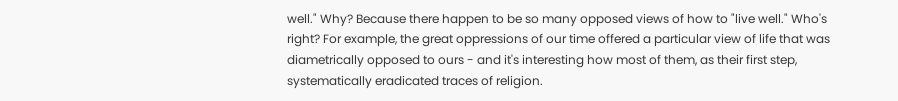well." Why? Because there happen to be so many opposed views of how to "live well." Who's right? For example, the great oppressions of our time offered a particular view of life that was diametrically opposed to ours - and it's interesting how most of them, as their first step, systematically eradicated traces of religion.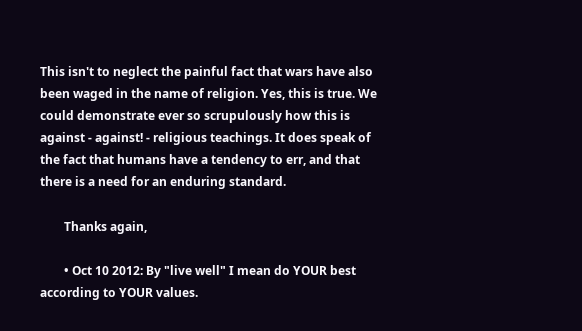This isn't to neglect the painful fact that wars have also been waged in the name of religion. Yes, this is true. We could demonstrate ever so scrupulously how this is against - against! - religious teachings. It does speak of the fact that humans have a tendency to err, and that there is a need for an enduring standard.

        Thanks again,

        • Oct 10 2012: By "live well" I mean do YOUR best according to YOUR values.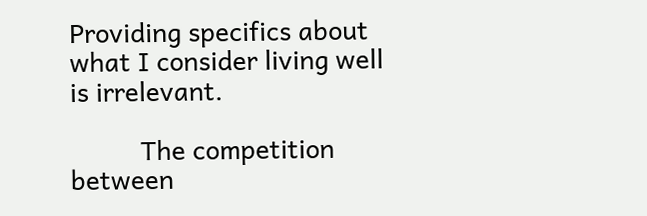Providing specifics about what I consider living well is irrelevant.

          The competition between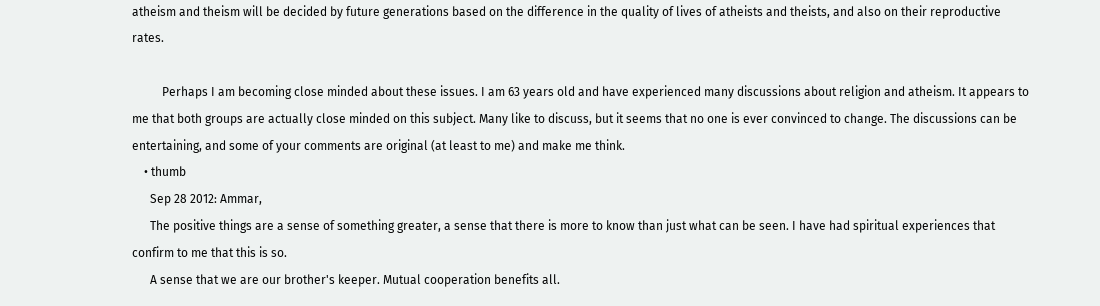atheism and theism will be decided by future generations based on the difference in the quality of lives of atheists and theists, and also on their reproductive rates.

          Perhaps I am becoming close minded about these issues. I am 63 years old and have experienced many discussions about religion and atheism. It appears to me that both groups are actually close minded on this subject. Many like to discuss, but it seems that no one is ever convinced to change. The discussions can be entertaining, and some of your comments are original (at least to me) and make me think.
    • thumb
      Sep 28 2012: Ammar,
      The positive things are a sense of something greater, a sense that there is more to know than just what can be seen. I have had spiritual experiences that confirm to me that this is so.
      A sense that we are our brother's keeper. Mutual cooperation benefits all.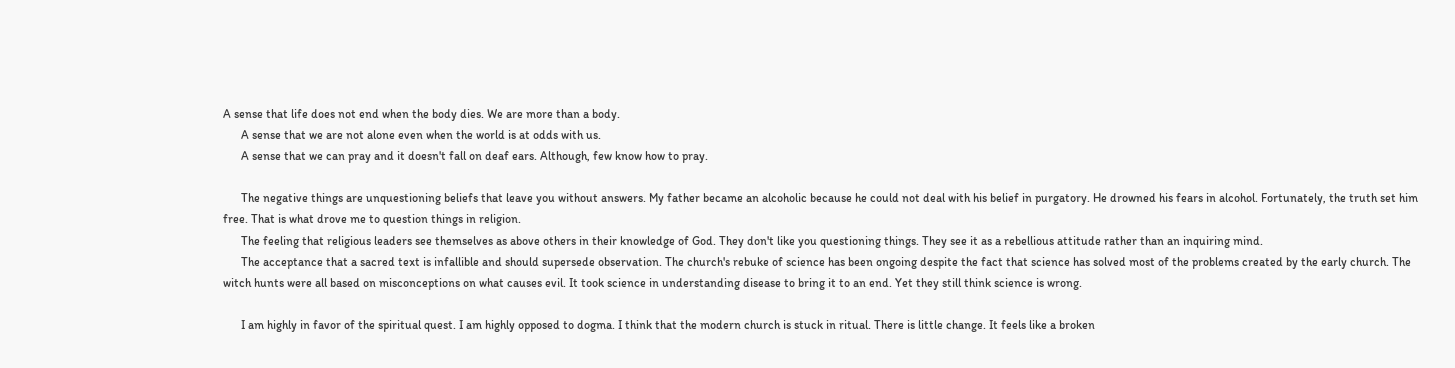A sense that life does not end when the body dies. We are more than a body.
      A sense that we are not alone even when the world is at odds with us.
      A sense that we can pray and it doesn't fall on deaf ears. Although, few know how to pray.

      The negative things are unquestioning beliefs that leave you without answers. My father became an alcoholic because he could not deal with his belief in purgatory. He drowned his fears in alcohol. Fortunately, the truth set him free. That is what drove me to question things in religion.
      The feeling that religious leaders see themselves as above others in their knowledge of God. They don't like you questioning things. They see it as a rebellious attitude rather than an inquiring mind.
      The acceptance that a sacred text is infallible and should supersede observation. The church's rebuke of science has been ongoing despite the fact that science has solved most of the problems created by the early church. The witch hunts were all based on misconceptions on what causes evil. It took science in understanding disease to bring it to an end. Yet they still think science is wrong.

      I am highly in favor of the spiritual quest. I am highly opposed to dogma. I think that the modern church is stuck in ritual. There is little change. It feels like a broken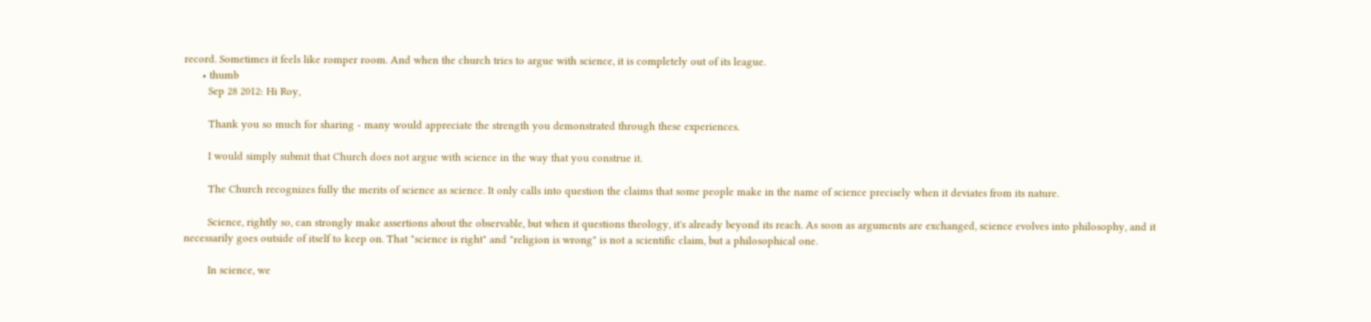record. Sometimes it feels like romper room. And when the church tries to argue with science, it is completely out of its league.
      • thumb
        Sep 28 2012: Hi Roy,

        Thank you so much for sharing - many would appreciate the strength you demonstrated through these experiences.

        I would simply submit that Church does not argue with science in the way that you construe it.

        The Church recognizes fully the merits of science as science. It only calls into question the claims that some people make in the name of science precisely when it deviates from its nature.

        Science, rightly so, can strongly make assertions about the observable, but when it questions theology, it's already beyond its reach. As soon as arguments are exchanged, science evolves into philosophy, and it necessarily goes outside of itself to keep on. That "science is right" and "religion is wrong" is not a scientific claim, but a philosophical one.

        In science, we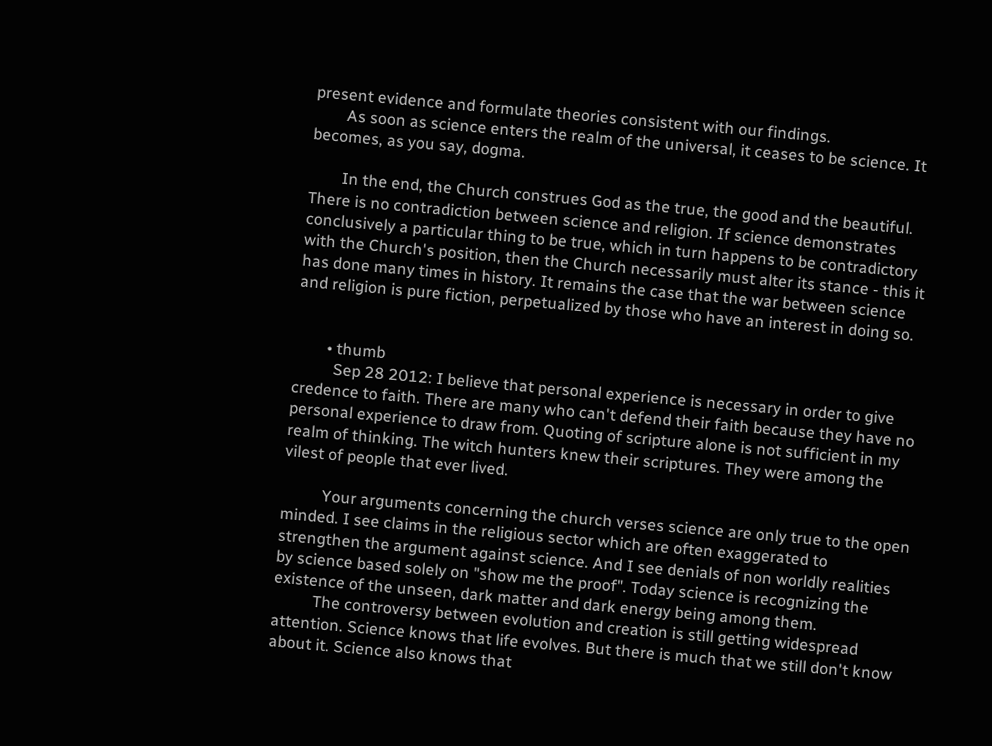present evidence and formulate theories consistent with our findings.
        As soon as science enters the realm of the universal, it ceases to be science. It becomes, as you say, dogma.

        In the end, the Church construes God as the true, the good and the beautiful. There is no contradiction between science and religion. If science demonstrates conclusively a particular thing to be true, which in turn happens to be contradictory with the Church's position, then the Church necessarily must alter its stance - this it has done many times in history. It remains the case that the war between science and religion is pure fiction, perpetualized by those who have an interest in doing so.


        • thumb
          Sep 28 2012: I believe that personal experience is necessary in order to give credence to faith. There are many who can't defend their faith because they have no personal experience to draw from. Quoting of scripture alone is not sufficient in my realm of thinking. The witch hunters knew their scriptures. They were among the vilest of people that ever lived.

          Your arguments concerning the church verses science are only true to the open minded. I see claims in the religious sector which are often exaggerated to strengthen the argument against science. And I see denials of non worldly realities by science based solely on "show me the proof". Today science is recognizing the existence of the unseen, dark matter and dark energy being among them.
          The controversy between evolution and creation is still getting widespread attention. Science knows that life evolves. But there is much that we still don't know about it. Science also knows that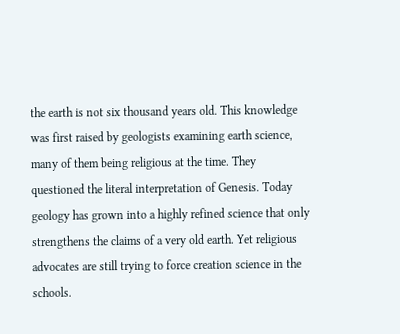the earth is not six thousand years old. This knowledge was first raised by geologists examining earth science, many of them being religious at the time. They questioned the literal interpretation of Genesis. Today geology has grown into a highly refined science that only strengthens the claims of a very old earth. Yet religious advocates are still trying to force creation science in the schools.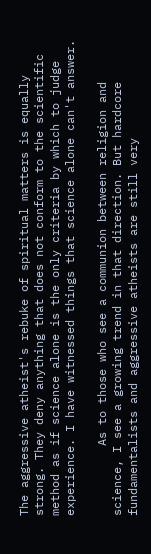The aggressive atheist's rebuke of spiritual matters is equally strong. They deny anything that does not conform to the scientific method as if science alone is the only criteria by which to judge experience. I have witnessed things that science alone can't answer.

          As to those who see a communion between religion and science, I see a growing trend in that direction. But hardcore fundamentalists and aggressive atheists are still very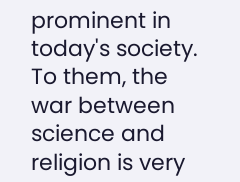prominent in today's society. To them, the war between science and religion is very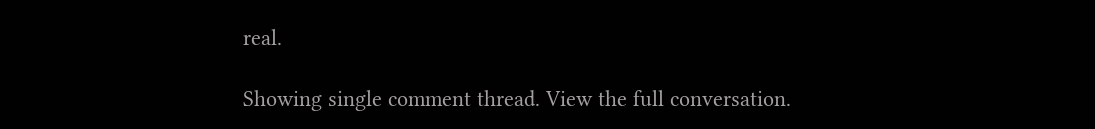real.

Showing single comment thread. View the full conversation.